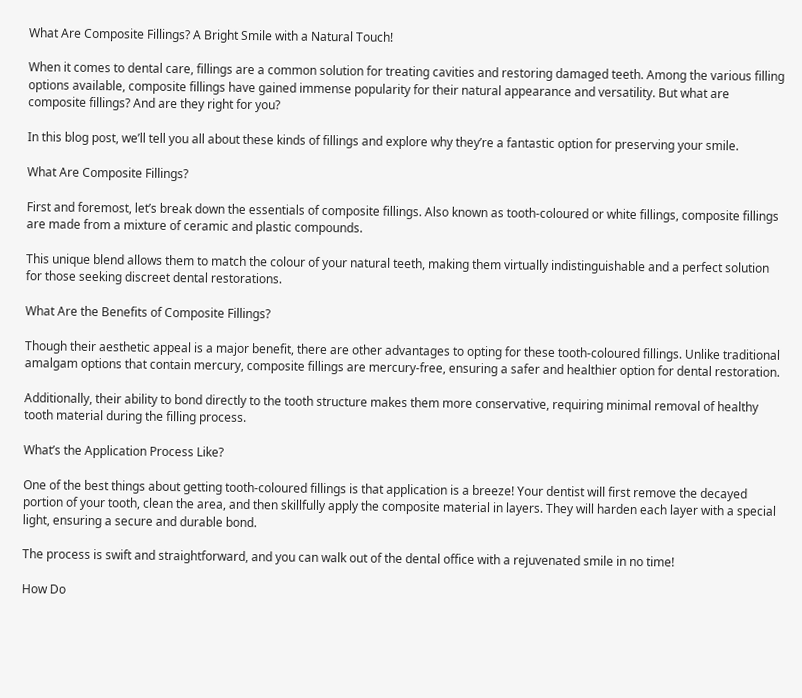What Are Composite Fillings? A Bright Smile with a Natural Touch!

When it comes to dental care, fillings are a common solution for treating cavities and restoring damaged teeth. Among the various filling options available, composite fillings have gained immense popularity for their natural appearance and versatility. But what are composite fillings? And are they right for you?

In this blog post, we’ll tell you all about these kinds of fillings and explore why they’re a fantastic option for preserving your smile.

What Are Composite Fillings?

First and foremost, let’s break down the essentials of composite fillings. Also known as tooth-coloured or white fillings, composite fillings are made from a mixture of ceramic and plastic compounds.

This unique blend allows them to match the colour of your natural teeth, making them virtually indistinguishable and a perfect solution for those seeking discreet dental restorations.

What Are the Benefits of Composite Fillings?

Though their aesthetic appeal is a major benefit, there are other advantages to opting for these tooth-coloured fillings. Unlike traditional amalgam options that contain mercury, composite fillings are mercury-free, ensuring a safer and healthier option for dental restoration.

Additionally, their ability to bond directly to the tooth structure makes them more conservative, requiring minimal removal of healthy tooth material during the filling process.

What’s the Application Process Like?

One of the best things about getting tooth-coloured fillings is that application is a breeze! Your dentist will first remove the decayed portion of your tooth, clean the area, and then skillfully apply the composite material in layers. They will harden each layer with a special light, ensuring a secure and durable bond.

The process is swift and straightforward, and you can walk out of the dental office with a rejuvenated smile in no time!

How Do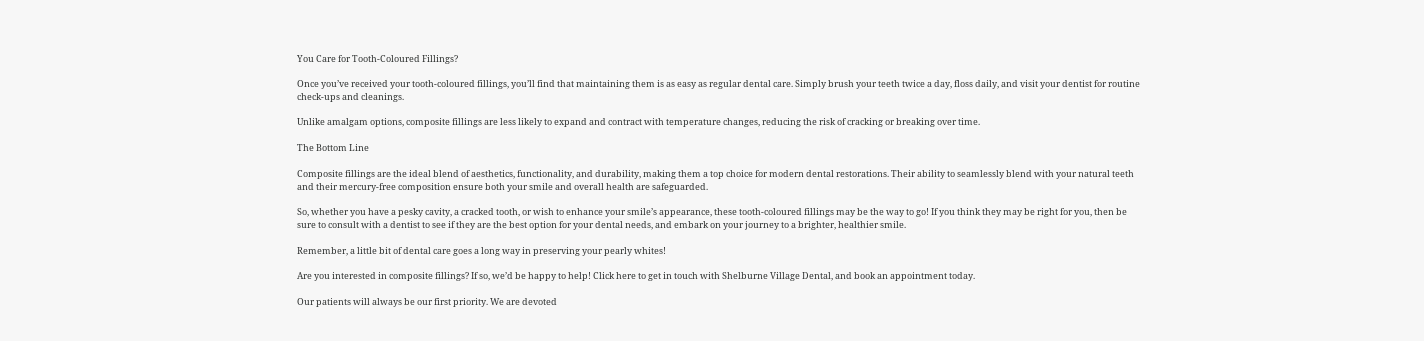You Care for Tooth-Coloured Fillings?

Once you’ve received your tooth-coloured fillings, you’ll find that maintaining them is as easy as regular dental care. Simply brush your teeth twice a day, floss daily, and visit your dentist for routine check-ups and cleanings.

Unlike amalgam options, composite fillings are less likely to expand and contract with temperature changes, reducing the risk of cracking or breaking over time.

The Bottom Line

Composite fillings are the ideal blend of aesthetics, functionality, and durability, making them a top choice for modern dental restorations. Their ability to seamlessly blend with your natural teeth and their mercury-free composition ensure both your smile and overall health are safeguarded.

So, whether you have a pesky cavity, a cracked tooth, or wish to enhance your smile’s appearance, these tooth-coloured fillings may be the way to go! If you think they may be right for you, then be sure to consult with a dentist to see if they are the best option for your dental needs, and embark on your journey to a brighter, healthier smile.

Remember, a little bit of dental care goes a long way in preserving your pearly whites!

Are you interested in composite fillings? If so, we’d be happy to help! Click here to get in touch with Shelburne Village Dental, and book an appointment today.

Our patients will always be our first priority. We are devoted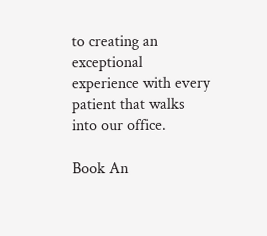to creating an exceptional experience with every patient that walks into our office.

Book An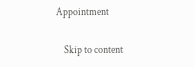Appointment

    Skip to content